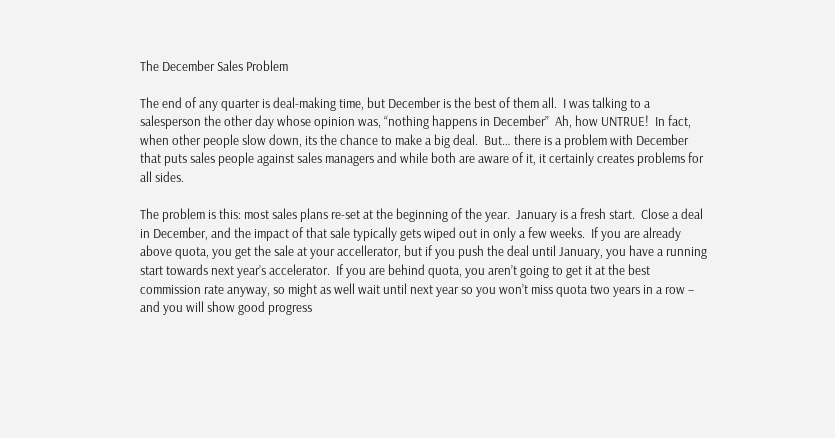The December Sales Problem

The end of any quarter is deal-making time, but December is the best of them all.  I was talking to a salesperson the other day whose opinion was, “nothing happens in December”  Ah, how UNTRUE!  In fact, when other people slow down, its the chance to make a big deal.  But… there is a problem with December that puts sales people against sales managers and while both are aware of it, it certainly creates problems for all sides.

The problem is this: most sales plans re-set at the beginning of the year.  January is a fresh start.  Close a deal in December, and the impact of that sale typically gets wiped out in only a few weeks.  If you are already above quota, you get the sale at your accellerator, but if you push the deal until January, you have a running start towards next year’s accelerator.  If you are behind quota, you aren’t going to get it at the best commission rate anyway, so might as well wait until next year so you won’t miss quota two years in a row – and you will show good progress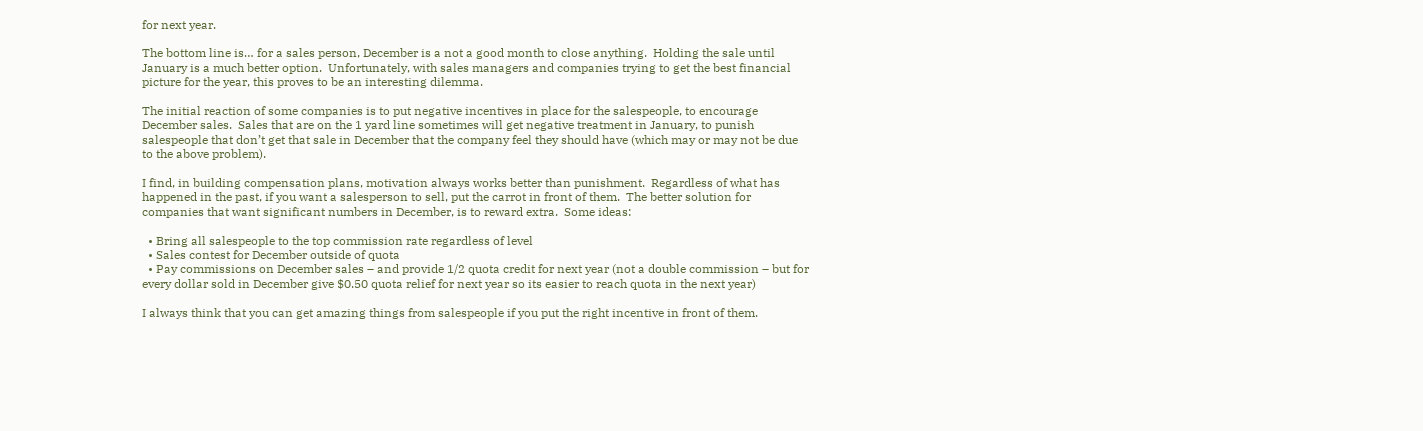for next year.

The bottom line is… for a sales person, December is a not a good month to close anything.  Holding the sale until January is a much better option.  Unfortunately, with sales managers and companies trying to get the best financial picture for the year, this proves to be an interesting dilemma.

The initial reaction of some companies is to put negative incentives in place for the salespeople, to encourage December sales.  Sales that are on the 1 yard line sometimes will get negative treatment in January, to punish salespeople that don’t get that sale in December that the company feel they should have (which may or may not be due to the above problem).

I find, in building compensation plans, motivation always works better than punishment.  Regardless of what has happened in the past, if you want a salesperson to sell, put the carrot in front of them.  The better solution for companies that want significant numbers in December, is to reward extra.  Some ideas:

  • Bring all salespeople to the top commission rate regardless of level
  • Sales contest for December outside of quota
  • Pay commissions on December sales – and provide 1/2 quota credit for next year (not a double commission – but for every dollar sold in December give $0.50 quota relief for next year so its easier to reach quota in the next year)

I always think that you can get amazing things from salespeople if you put the right incentive in front of them.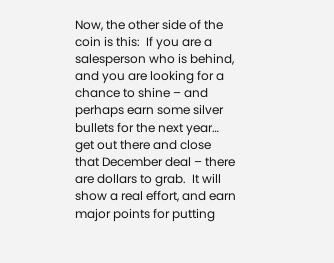Now, the other side of the coin is this:  If you are a salesperson who is behind, and you are looking for a chance to shine – and perhaps earn some silver bullets for the next year… get out there and close that December deal – there are dollars to grab.  It will show a real effort, and earn major points for putting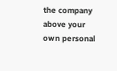the company above your own personal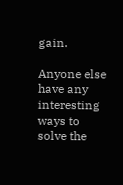gain.

Anyone else have any interesting ways to solve the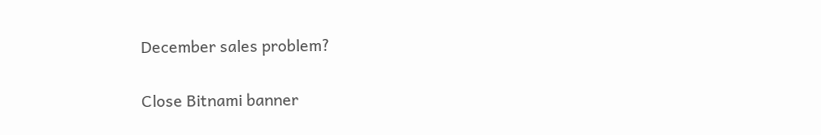December sales problem?

Close Bitnami banner